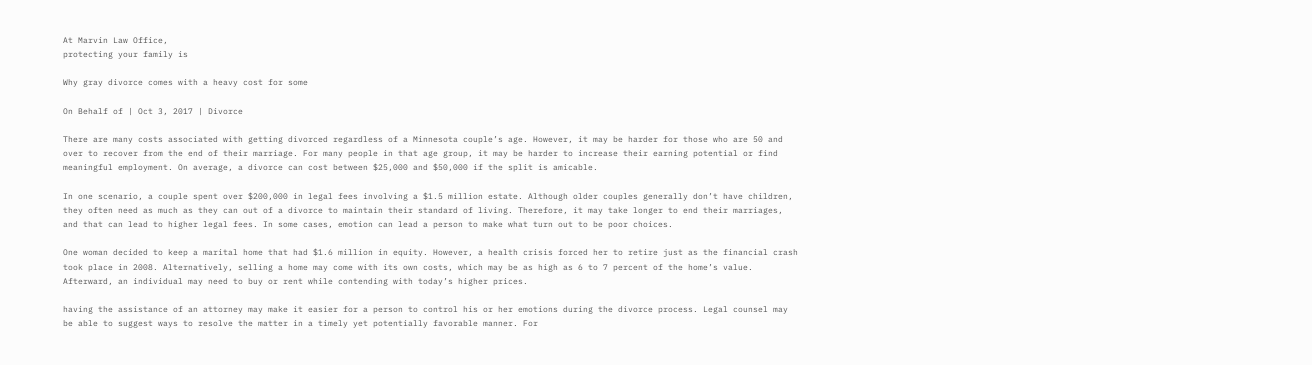At Marvin Law Office,
protecting your family is

Why gray divorce comes with a heavy cost for some

On Behalf of | Oct 3, 2017 | Divorce

There are many costs associated with getting divorced regardless of a Minnesota couple’s age. However, it may be harder for those who are 50 and over to recover from the end of their marriage. For many people in that age group, it may be harder to increase their earning potential or find meaningful employment. On average, a divorce can cost between $25,000 and $50,000 if the split is amicable.

In one scenario, a couple spent over $200,000 in legal fees involving a $1.5 million estate. Although older couples generally don’t have children, they often need as much as they can out of a divorce to maintain their standard of living. Therefore, it may take longer to end their marriages, and that can lead to higher legal fees. In some cases, emotion can lead a person to make what turn out to be poor choices.

One woman decided to keep a marital home that had $1.6 million in equity. However, a health crisis forced her to retire just as the financial crash took place in 2008. Alternatively, selling a home may come with its own costs, which may be as high as 6 to 7 percent of the home’s value. Afterward, an individual may need to buy or rent while contending with today’s higher prices.

having the assistance of an attorney may make it easier for a person to control his or her emotions during the divorce process. Legal counsel may be able to suggest ways to resolve the matter in a timely yet potentially favorable manner. For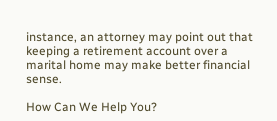instance, an attorney may point out that keeping a retirement account over a marital home may make better financial sense.

How Can We Help You?